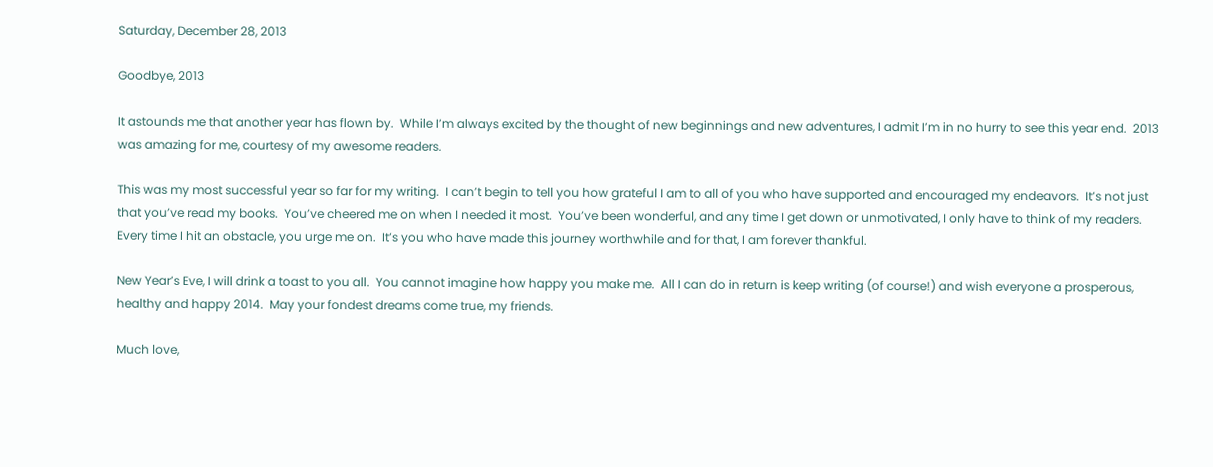Saturday, December 28, 2013

Goodbye, 2013

It astounds me that another year has flown by.  While I’m always excited by the thought of new beginnings and new adventures, I admit I’m in no hurry to see this year end.  2013 was amazing for me, courtesy of my awesome readers.

This was my most successful year so far for my writing.  I can’t begin to tell you how grateful I am to all of you who have supported and encouraged my endeavors.  It’s not just that you’ve read my books.  You’ve cheered me on when I needed it most.  You’ve been wonderful, and any time I get down or unmotivated, I only have to think of my readers.  Every time I hit an obstacle, you urge me on.  It’s you who have made this journey worthwhile and for that, I am forever thankful.

New Year’s Eve, I will drink a toast to you all.  You cannot imagine how happy you make me.  All I can do in return is keep writing (of course!) and wish everyone a prosperous, healthy and happy 2014.  May your fondest dreams come true, my friends.

Much love,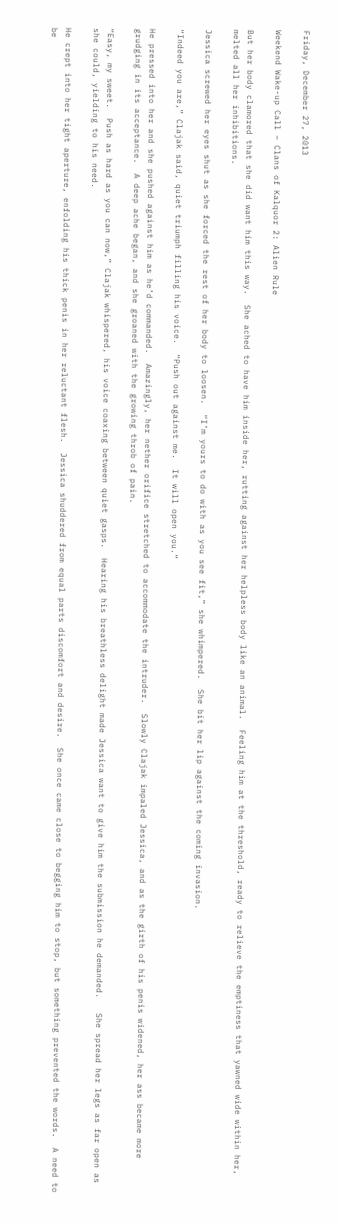Friday, December 27, 2013

Weekend Wake-up Call – Clans of Kalquor 2: Alien Rule

But her body clamored that she did want him this way.  She ached to have him inside her, rutting against her helpless body like an animal.  Feeling him at the threshold, ready to relieve the emptiness that yawned wide within her, melted all her inhibitions.

Jessica screwed her eyes shut as she forced the rest of her body to loosen.  “I’m yours to do with as you see fit,” she whimpered.  She bit her lip against the coming invasion.

“Indeed you are,” Clajak said, quiet triumph filling his voice.  “Push out against me.  It will open you.”

He pressed into her and she pushed against him as he’d commanded.  Amazingly, her nether orifice stretched to accommodate the intruder.  Slowly Clajak impaled Jessica, and as the girth of his penis widened, her ass became more grudging in its acceptance.  A deep ache began, and she groaned with the growing throb of pain.

“Easy, my sweet.  Push as hard as you can now,” Clajak whispered, his voice coaxing between quiet gasps.  Hearing his breathless delight made Jessica want to give him the submission he demanded.   She spread her legs as far open as she could, yielding to his need.

He crept into her tight aperture, enfolding his thick penis in her reluctant flesh.  Jessica shuddered from equal parts discomfort and desire.  She once came close to begging him to stop, but something prevented the words.  A need to be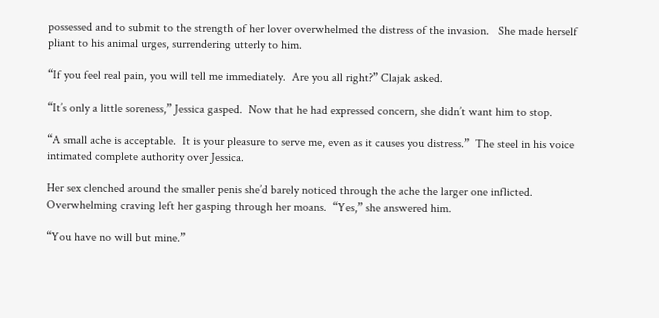possessed and to submit to the strength of her lover overwhelmed the distress of the invasion.   She made herself pliant to his animal urges, surrendering utterly to him.

“If you feel real pain, you will tell me immediately.  Are you all right?” Clajak asked.

“It’s only a little soreness,” Jessica gasped.  Now that he had expressed concern, she didn’t want him to stop.

“A small ache is acceptable.  It is your pleasure to serve me, even as it causes you distress.”  The steel in his voice intimated complete authority over Jessica.

Her sex clenched around the smaller penis she’d barely noticed through the ache the larger one inflicted.  Overwhelming craving left her gasping through her moans.  “Yes,” she answered him.

“You have no will but mine.”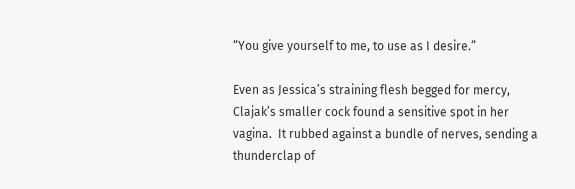“You give yourself to me, to use as I desire.”

Even as Jessica’s straining flesh begged for mercy, Clajak’s smaller cock found a sensitive spot in her vagina.  It rubbed against a bundle of nerves, sending a thunderclap of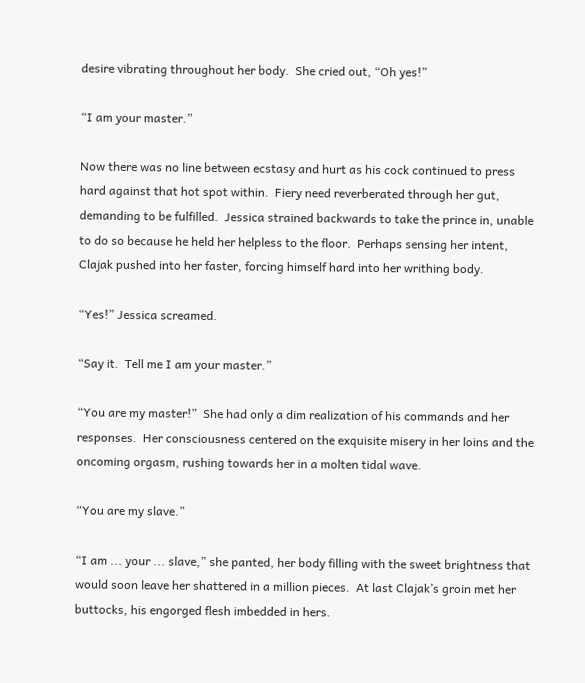desire vibrating throughout her body.  She cried out, “Oh yes!”

“I am your master.”

Now there was no line between ecstasy and hurt as his cock continued to press hard against that hot spot within.  Fiery need reverberated through her gut, demanding to be fulfilled.  Jessica strained backwards to take the prince in, unable to do so because he held her helpless to the floor.  Perhaps sensing her intent, Clajak pushed into her faster, forcing himself hard into her writhing body.

“Yes!” Jessica screamed.

“Say it.  Tell me I am your master.”

“You are my master!”  She had only a dim realization of his commands and her responses.  Her consciousness centered on the exquisite misery in her loins and the oncoming orgasm, rushing towards her in a molten tidal wave.

“You are my slave.”

“I am ... your ... slave,” she panted, her body filling with the sweet brightness that would soon leave her shattered in a million pieces.  At last Clajak’s groin met her buttocks, his engorged flesh imbedded in hers.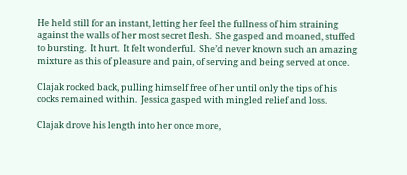He held still for an instant, letting her feel the fullness of him straining against the walls of her most secret flesh.  She gasped and moaned, stuffed to bursting.  It hurt.  It felt wonderful.  She’d never known such an amazing mixture as this of pleasure and pain, of serving and being served at once.

Clajak rocked back, pulling himself free of her until only the tips of his cocks remained within.  Jessica gasped with mingled relief and loss.

Clajak drove his length into her once more,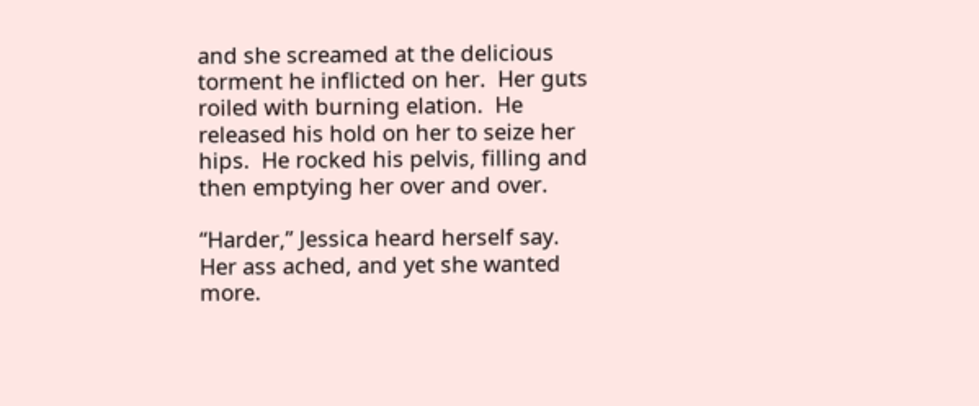and she screamed at the delicious torment he inflicted on her.  Her guts roiled with burning elation.  He released his hold on her to seize her hips.  He rocked his pelvis, filling and then emptying her over and over.

“Harder,” Jessica heard herself say.  Her ass ached, and yet she wanted more.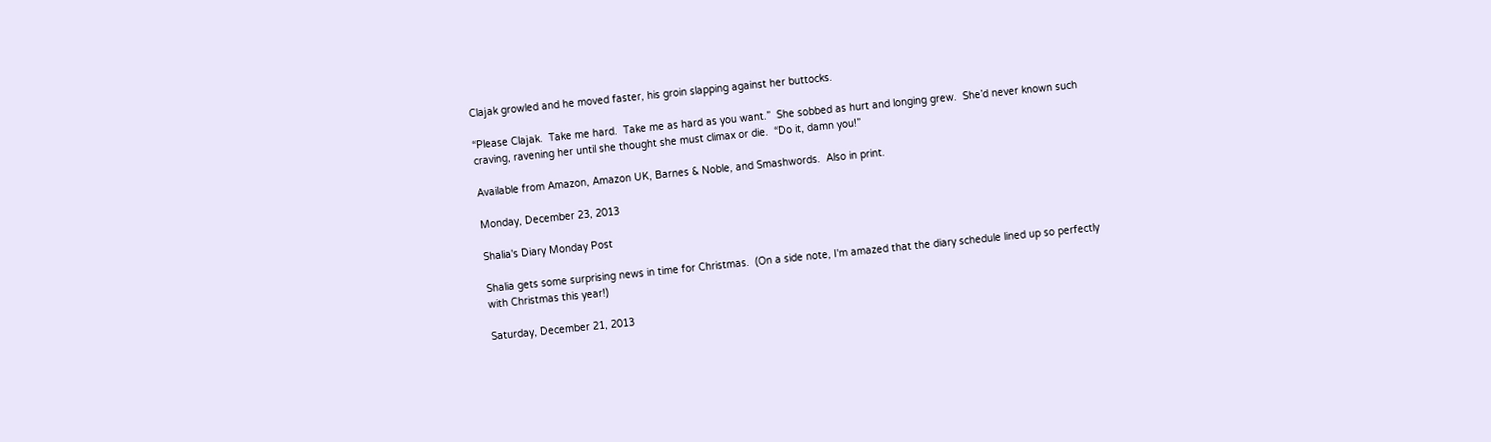Clajak growled and he moved faster, his groin slapping against her buttocks.

“Please Clajak.  Take me hard.  Take me as hard as you want.”  She sobbed as hurt and longing grew.  She’d never known such craving, ravening her until she thought she must climax or die.  “Do it, damn you!”

Available from Amazon, Amazon UK, Barnes & Noble, and Smashwords.  Also in print.

Monday, December 23, 2013

Shalia's Diary Monday Post

Shalia gets some surprising news in time for Christmas.  (On a side note, I'm amazed that the diary schedule lined up so perfectly with Christmas this year!)

Saturday, December 21, 2013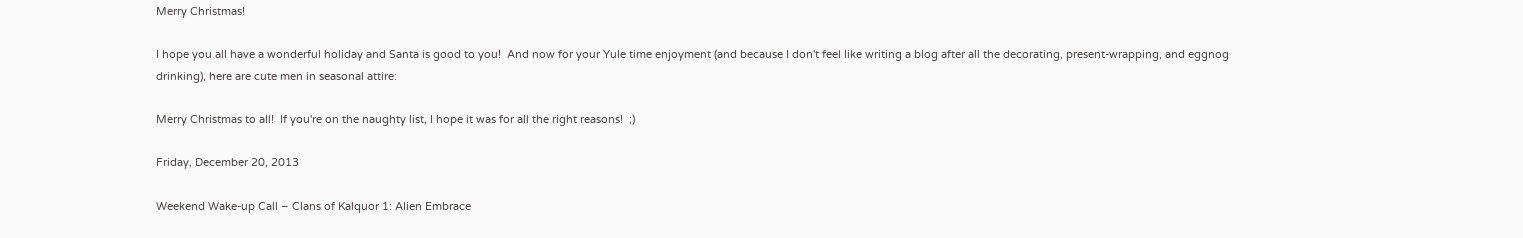Merry Christmas!

I hope you all have a wonderful holiday and Santa is good to you!  And now for your Yule time enjoyment (and because I don't feel like writing a blog after all the decorating, present-wrapping, and eggnog drinking), here are cute men in seasonal attire:

Merry Christmas to all!  If you're on the naughty list, I hope it was for all the right reasons!  ;)

Friday, December 20, 2013

Weekend Wake-up Call – Clans of Kalquor 1: Alien Embrace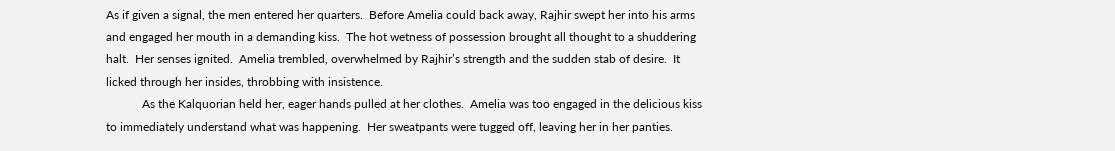As if given a signal, the men entered her quarters.  Before Amelia could back away, Rajhir swept her into his arms and engaged her mouth in a demanding kiss.  The hot wetness of possession brought all thought to a shuddering halt.  Her senses ignited.  Amelia trembled, overwhelmed by Rajhir’s strength and the sudden stab of desire.  It licked through her insides, throbbing with insistence.
            As the Kalquorian held her, eager hands pulled at her clothes.  Amelia was too engaged in the delicious kiss to immediately understand what was happening.  Her sweatpants were tugged off, leaving her in her panties.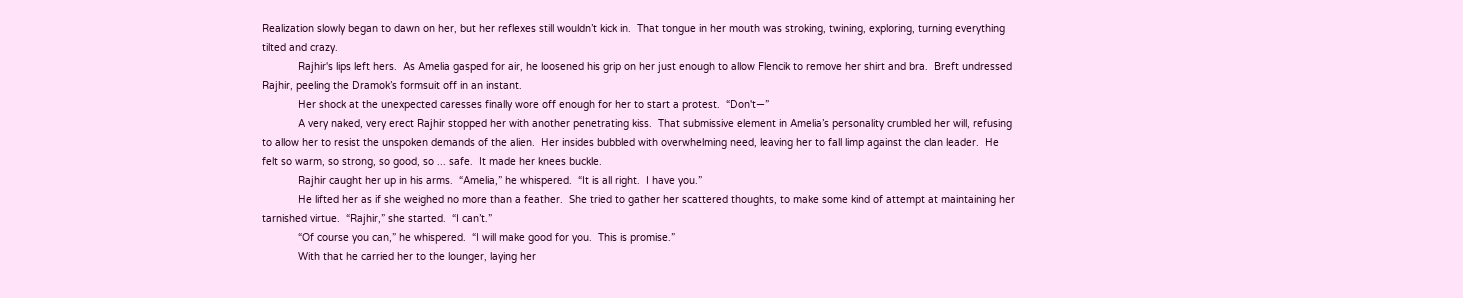Realization slowly began to dawn on her, but her reflexes still wouldn’t kick in.  That tongue in her mouth was stroking, twining, exploring, turning everything tilted and crazy.
            Rajhir's lips left hers.  As Amelia gasped for air, he loosened his grip on her just enough to allow Flencik to remove her shirt and bra.  Breft undressed Rajhir, peeling the Dramok’s formsuit off in an instant.
            Her shock at the unexpected caresses finally wore off enough for her to start a protest.  “Don't—”
            A very naked, very erect Rajhir stopped her with another penetrating kiss.  That submissive element in Amelia’s personality crumbled her will, refusing to allow her to resist the unspoken demands of the alien.  Her insides bubbled with overwhelming need, leaving her to fall limp against the clan leader.  He felt so warm, so strong, so good, so ... safe.  It made her knees buckle.
            Rajhir caught her up in his arms.  “Amelia,” he whispered.  “It is all right.  I have you.”
            He lifted her as if she weighed no more than a feather.  She tried to gather her scattered thoughts, to make some kind of attempt at maintaining her tarnished virtue.  “Rajhir,” she started.  “I can’t.”
            “Of course you can,” he whispered.  “I will make good for you.  This is promise.”
            With that he carried her to the lounger, laying her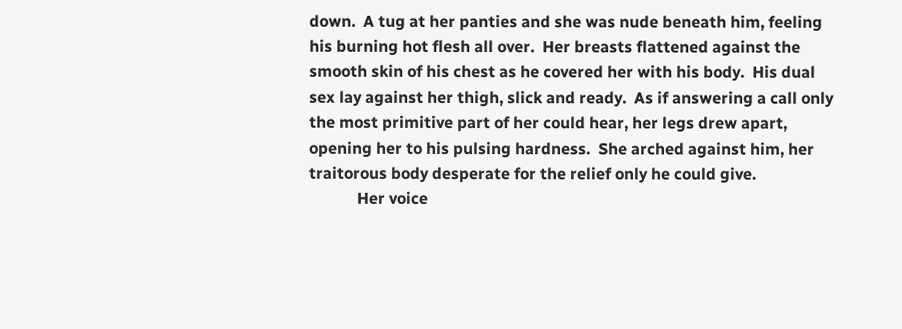down.  A tug at her panties and she was nude beneath him, feeling his burning hot flesh all over.  Her breasts flattened against the smooth skin of his chest as he covered her with his body.  His dual sex lay against her thigh, slick and ready.  As if answering a call only the most primitive part of her could hear, her legs drew apart, opening her to his pulsing hardness.  She arched against him, her traitorous body desperate for the relief only he could give.
            Her voice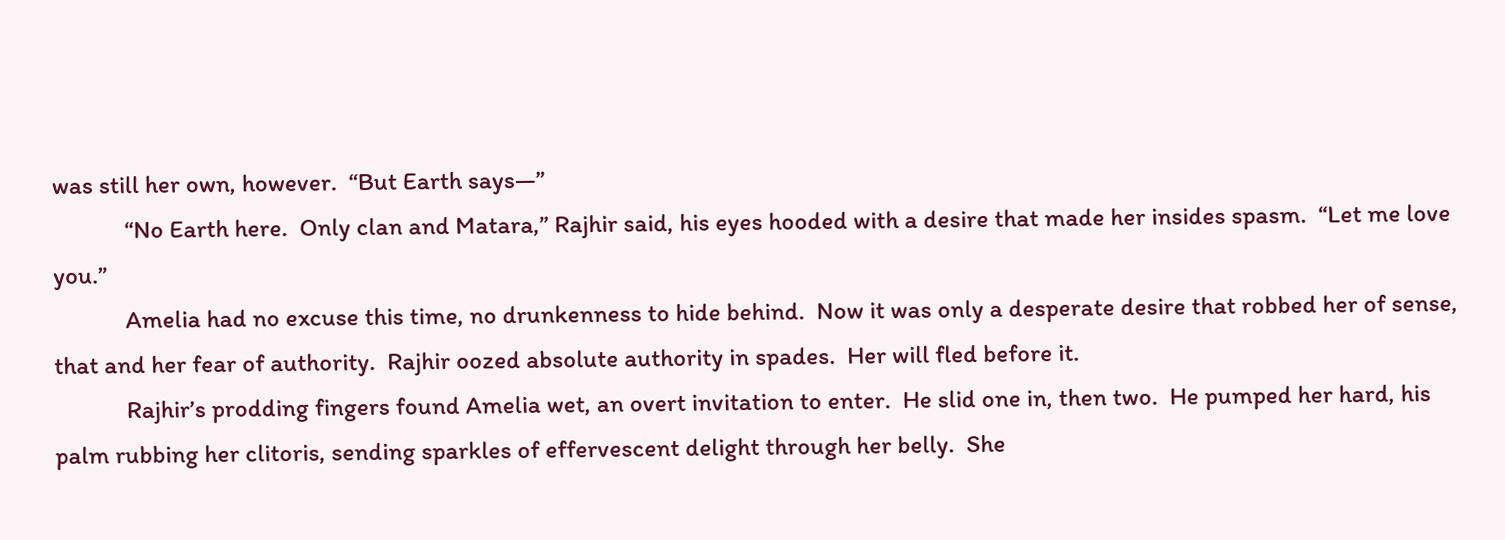was still her own, however.  “But Earth says—”
            “No Earth here.  Only clan and Matara,” Rajhir said, his eyes hooded with a desire that made her insides spasm.  “Let me love you.”
            Amelia had no excuse this time, no drunkenness to hide behind.  Now it was only a desperate desire that robbed her of sense, that and her fear of authority.  Rajhir oozed absolute authority in spades.  Her will fled before it.
            Rajhir’s prodding fingers found Amelia wet, an overt invitation to enter.  He slid one in, then two.  He pumped her hard, his palm rubbing her clitoris, sending sparkles of effervescent delight through her belly.  She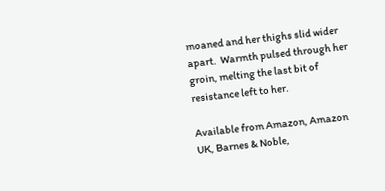moaned and her thighs slid wider apart.  Warmth pulsed through her groin, melting the last bit of resistance left to her.

Available from Amazon, Amazon UK, Barnes & Noble,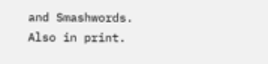and Smashwords.  Also in print.